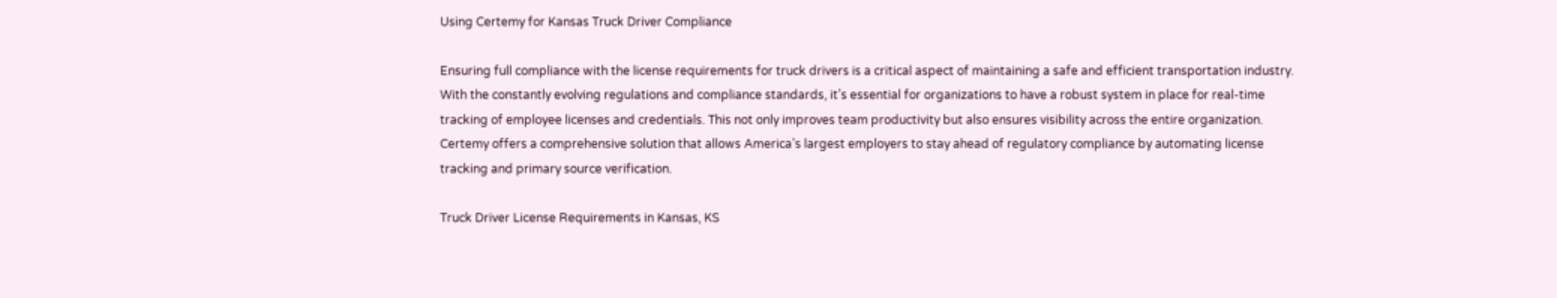Using Certemy for Kansas Truck Driver Compliance

Ensuring full compliance with the license requirements for truck drivers is a critical aspect of maintaining a safe and efficient transportation industry. With the constantly evolving regulations and compliance standards, it’s essential for organizations to have a robust system in place for real-time tracking of employee licenses and credentials. This not only improves team productivity but also ensures visibility across the entire organization. Certemy offers a comprehensive solution that allows America’s largest employers to stay ahead of regulatory compliance by automating license tracking and primary source verification.

Truck Driver License Requirements in Kansas, KS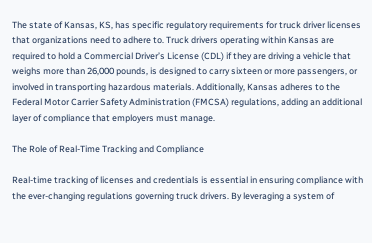The state of Kansas, KS, has specific regulatory requirements for truck driver licenses that organizations need to adhere to. Truck drivers operating within Kansas are required to hold a Commercial Driver’s License (CDL) if they are driving a vehicle that weighs more than 26,000 pounds, is designed to carry sixteen or more passengers, or involved in transporting hazardous materials. Additionally, Kansas adheres to the Federal Motor Carrier Safety Administration (FMCSA) regulations, adding an additional layer of compliance that employers must manage.

The Role of Real-Time Tracking and Compliance

Real-time tracking of licenses and credentials is essential in ensuring compliance with the ever-changing regulations governing truck drivers. By leveraging a system of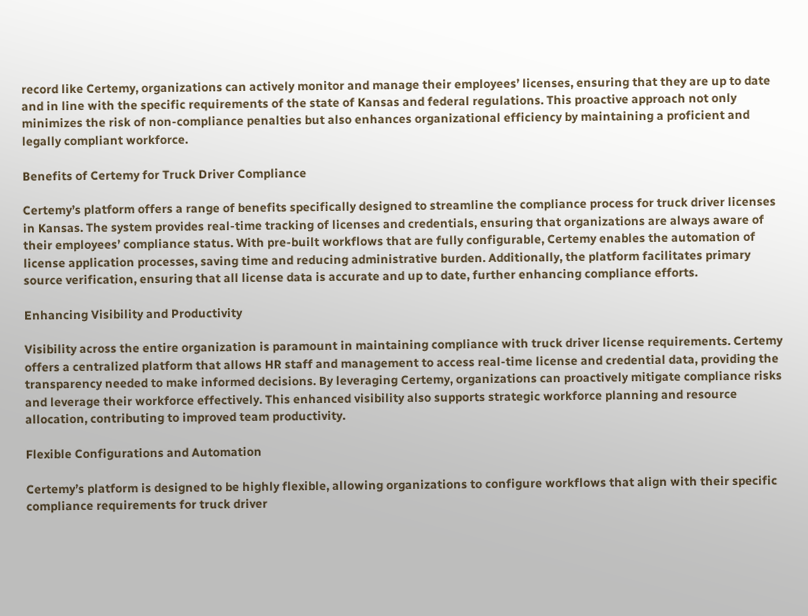record like Certemy, organizations can actively monitor and manage their employees’ licenses, ensuring that they are up to date and in line with the specific requirements of the state of Kansas and federal regulations. This proactive approach not only minimizes the risk of non-compliance penalties but also enhances organizational efficiency by maintaining a proficient and legally compliant workforce.

Benefits of Certemy for Truck Driver Compliance

Certemy’s platform offers a range of benefits specifically designed to streamline the compliance process for truck driver licenses in Kansas. The system provides real-time tracking of licenses and credentials, ensuring that organizations are always aware of their employees’ compliance status. With pre-built workflows that are fully configurable, Certemy enables the automation of license application processes, saving time and reducing administrative burden. Additionally, the platform facilitates primary source verification, ensuring that all license data is accurate and up to date, further enhancing compliance efforts.

Enhancing Visibility and Productivity

Visibility across the entire organization is paramount in maintaining compliance with truck driver license requirements. Certemy offers a centralized platform that allows HR staff and management to access real-time license and credential data, providing the transparency needed to make informed decisions. By leveraging Certemy, organizations can proactively mitigate compliance risks and leverage their workforce effectively. This enhanced visibility also supports strategic workforce planning and resource allocation, contributing to improved team productivity.

Flexible Configurations and Automation

Certemy’s platform is designed to be highly flexible, allowing organizations to configure workflows that align with their specific compliance requirements for truck driver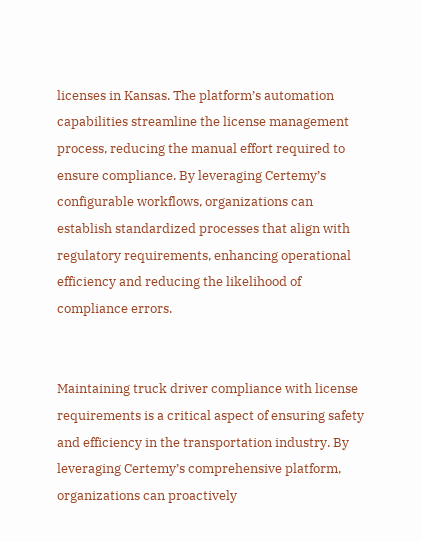licenses in Kansas. The platform’s automation capabilities streamline the license management process, reducing the manual effort required to ensure compliance. By leveraging Certemy’s configurable workflows, organizations can establish standardized processes that align with regulatory requirements, enhancing operational efficiency and reducing the likelihood of compliance errors.


Maintaining truck driver compliance with license requirements is a critical aspect of ensuring safety and efficiency in the transportation industry. By leveraging Certemy’s comprehensive platform, organizations can proactively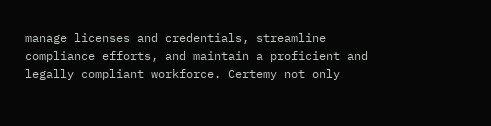manage licenses and credentials, streamline compliance efforts, and maintain a proficient and legally compliant workforce. Certemy not only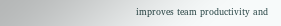improves team productivity and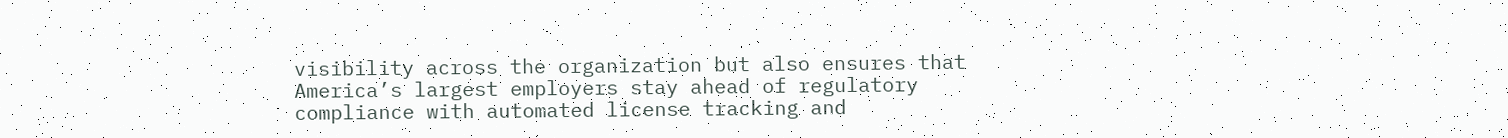visibility across the organization but also ensures that America’s largest employers stay ahead of regulatory compliance with automated license tracking and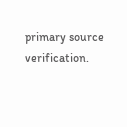primary source verification.